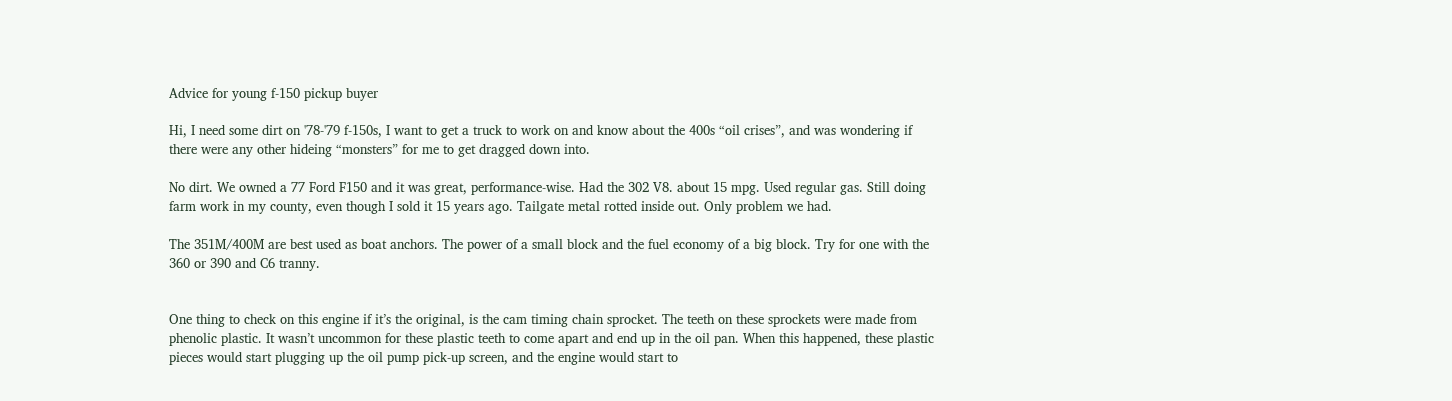Advice for young f-150 pickup buyer

Hi, I need some dirt on '78-'79 f-150s, I want to get a truck to work on and know about the 400s “oil crises”, and was wondering if there were any other hideing “monsters” for me to get dragged down into.

No dirt. We owned a 77 Ford F150 and it was great, performance-wise. Had the 302 V8. about 15 mpg. Used regular gas. Still doing farm work in my county, even though I sold it 15 years ago. Tailgate metal rotted inside out. Only problem we had.

The 351M/400M are best used as boat anchors. The power of a small block and the fuel economy of a big block. Try for one with the 360 or 390 and C6 tranny.


One thing to check on this engine if it’s the original, is the cam timing chain sprocket. The teeth on these sprockets were made from phenolic plastic. It wasn’t uncommon for these plastic teeth to come apart and end up in the oil pan. When this happened, these plastic pieces would start plugging up the oil pump pick-up screen, and the engine would start to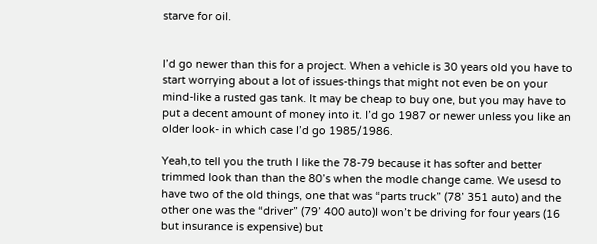starve for oil.


I’d go newer than this for a project. When a vehicle is 30 years old you have to start worrying about a lot of issues-things that might not even be on your mind-like a rusted gas tank. It may be cheap to buy one, but you may have to put a decent amount of money into it. I’d go 1987 or newer unless you like an older look- in which case I’d go 1985/1986.

Yeah,to tell you the truth I like the 78-79 because it has softer and better trimmed look than than the 80’s when the modle change came. We usesd to have two of the old things, one that was “parts truck” (78’ 351 auto) and the other one was the “driver” (79’ 400 auto)I won’t be driving for four years (16 but insurance is expensive) but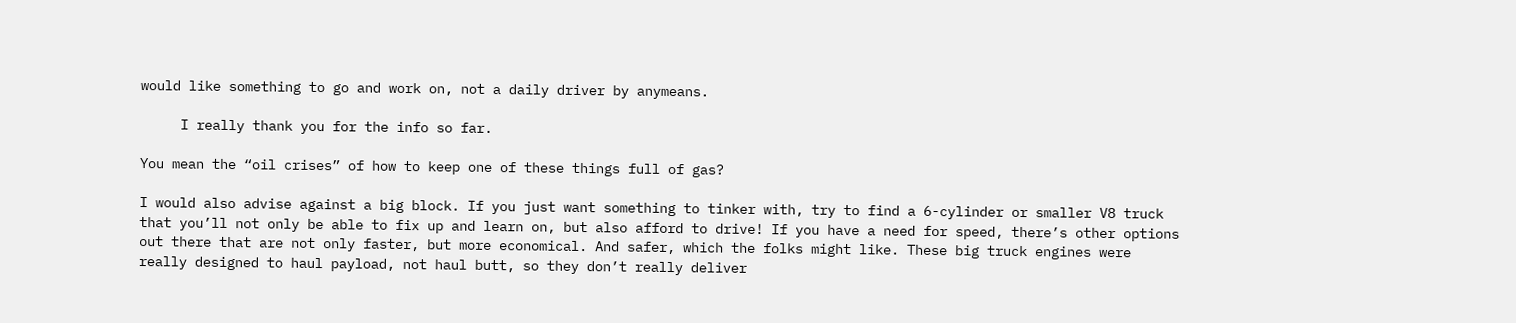would like something to go and work on, not a daily driver by anymeans.

     I really thank you for the info so far.

You mean the “oil crises” of how to keep one of these things full of gas?

I would also advise against a big block. If you just want something to tinker with, try to find a 6-cylinder or smaller V8 truck that you’ll not only be able to fix up and learn on, but also afford to drive! If you have a need for speed, there’s other options out there that are not only faster, but more economical. And safer, which the folks might like. These big truck engines were really designed to haul payload, not haul butt, so they don’t really deliver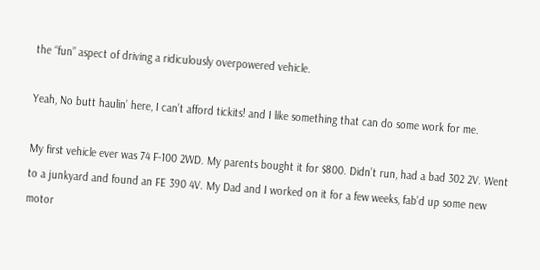the “fun” aspect of driving a ridiculously overpowered vehicle.

Yeah, No butt haulin’ here, I can’t afford tickits! and I like something that can do some work for me.

My first vehicle ever was 74 F-100 2WD. My parents bought it for $800. Didn’t run, had a bad 302 2V. Went to a junkyard and found an FE 390 4V. My Dad and I worked on it for a few weeks, fab’d up some new motor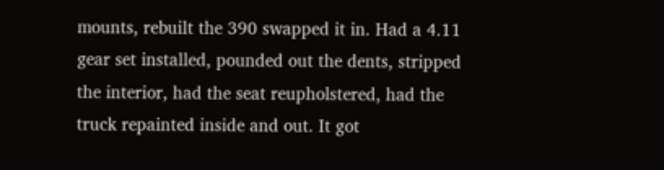mounts, rebuilt the 390 swapped it in. Had a 4.11 gear set installed, pounded out the dents, stripped the interior, had the seat reupholstered, had the truck repainted inside and out. It got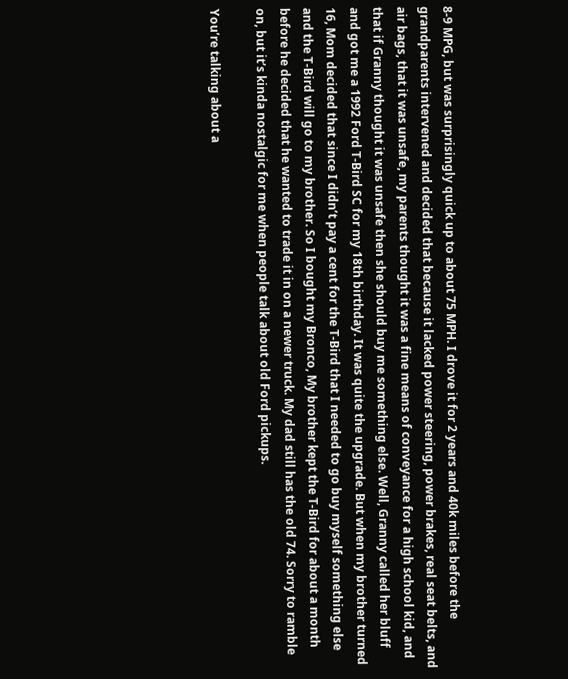8-9 MPG, but was surprisingly quick up to about 75 MPH. I drove it for 2 years and 40k miles before the grandparents intervened and decided that because it lacked power steering, power brakes, real seat belts, and air bags, that it was unsafe, my parents thought it was a fine means of conveyance for a high school kid, and that if Granny thought it was unsafe then she should buy me something else. Well, Granny called her bluff and got me a 1992 Ford T-Bird SC for my 18th birthday. It was quite the upgrade. But when my brother turned 16, Mom decided that since I didn’t pay a cent for the T-Bird that I needed to go buy myself something else and the T-Bird will go to my brother. So I bought my Bronco, My brother kept the T-Bird for about a month before he decided that he wanted to trade it in on a newer truck. My dad still has the old 74. Sorry to ramble on, but it’s kinda nostalgic for me when people talk about old Ford pickups.

You’re talking about a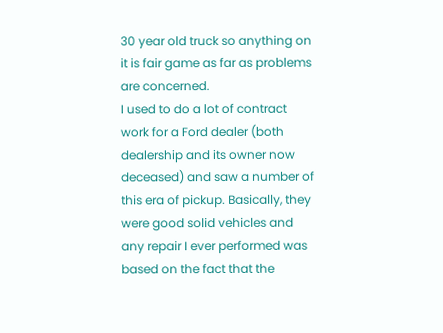30 year old truck so anything on it is fair game as far as problems are concerned.
I used to do a lot of contract work for a Ford dealer (both dealership and its owner now deceased) and saw a number of this era of pickup. Basically, they were good solid vehicles and any repair I ever performed was based on the fact that the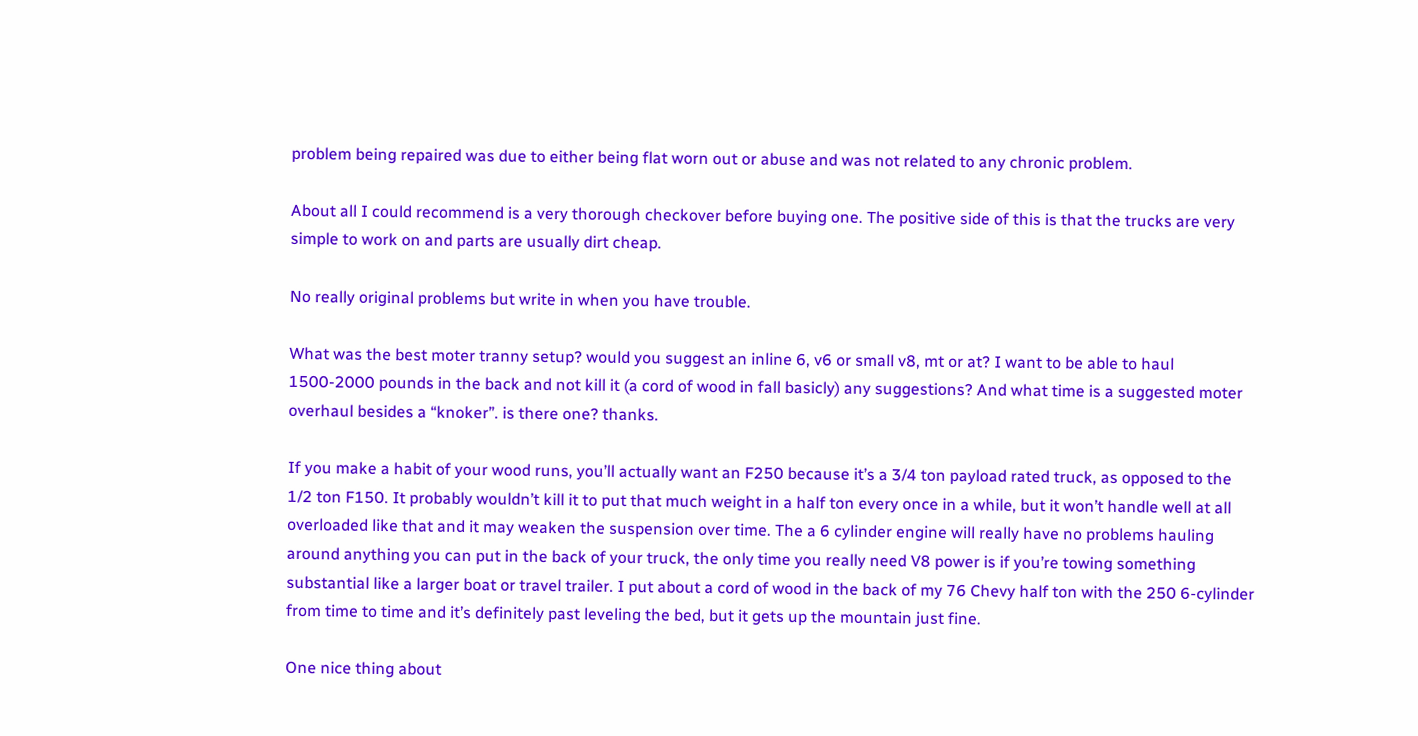problem being repaired was due to either being flat worn out or abuse and was not related to any chronic problem.

About all I could recommend is a very thorough checkover before buying one. The positive side of this is that the trucks are very simple to work on and parts are usually dirt cheap.

No really original problems but write in when you have trouble.

What was the best moter tranny setup? would you suggest an inline 6, v6 or small v8, mt or at? I want to be able to haul 1500-2000 pounds in the back and not kill it (a cord of wood in fall basicly) any suggestions? And what time is a suggested moter overhaul besides a “knoker”. is there one? thanks.

If you make a habit of your wood runs, you’ll actually want an F250 because it’s a 3/4 ton payload rated truck, as opposed to the 1/2 ton F150. It probably wouldn’t kill it to put that much weight in a half ton every once in a while, but it won’t handle well at all overloaded like that and it may weaken the suspension over time. The a 6 cylinder engine will really have no problems hauling around anything you can put in the back of your truck, the only time you really need V8 power is if you’re towing something substantial like a larger boat or travel trailer. I put about a cord of wood in the back of my 76 Chevy half ton with the 250 6-cylinder from time to time and it’s definitely past leveling the bed, but it gets up the mountain just fine.

One nice thing about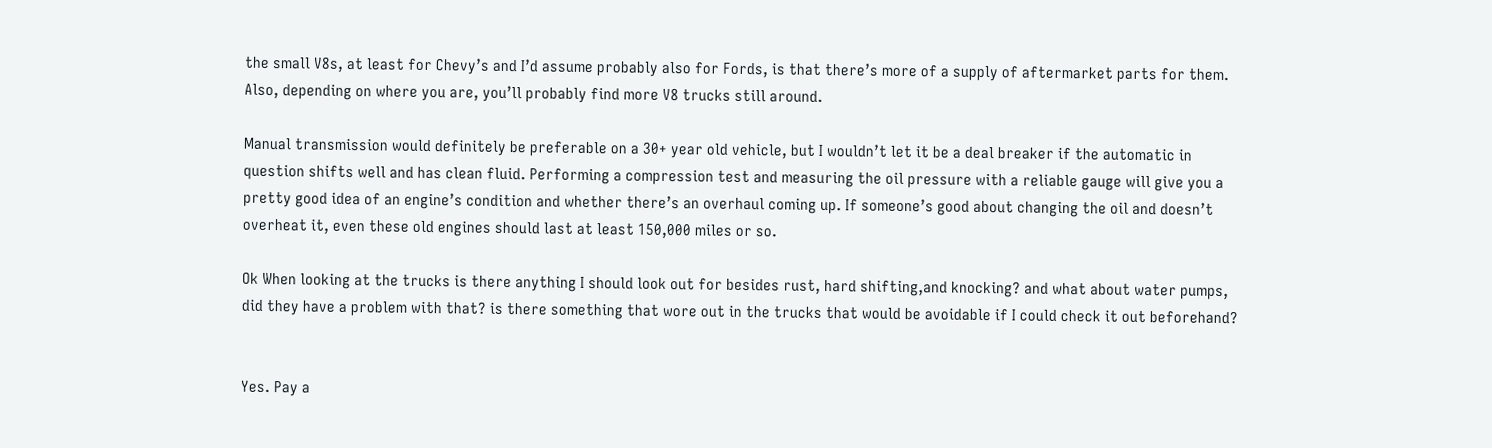the small V8s, at least for Chevy’s and I’d assume probably also for Fords, is that there’s more of a supply of aftermarket parts for them. Also, depending on where you are, you’ll probably find more V8 trucks still around.

Manual transmission would definitely be preferable on a 30+ year old vehicle, but I wouldn’t let it be a deal breaker if the automatic in question shifts well and has clean fluid. Performing a compression test and measuring the oil pressure with a reliable gauge will give you a pretty good idea of an engine’s condition and whether there’s an overhaul coming up. If someone’s good about changing the oil and doesn’t overheat it, even these old engines should last at least 150,000 miles or so.

Ok When looking at the trucks is there anything I should look out for besides rust, hard shifting,and knocking? and what about water pumps, did they have a problem with that? is there something that wore out in the trucks that would be avoidable if I could check it out beforehand?


Yes. Pay a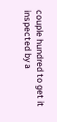couple hundred to get it inspected by a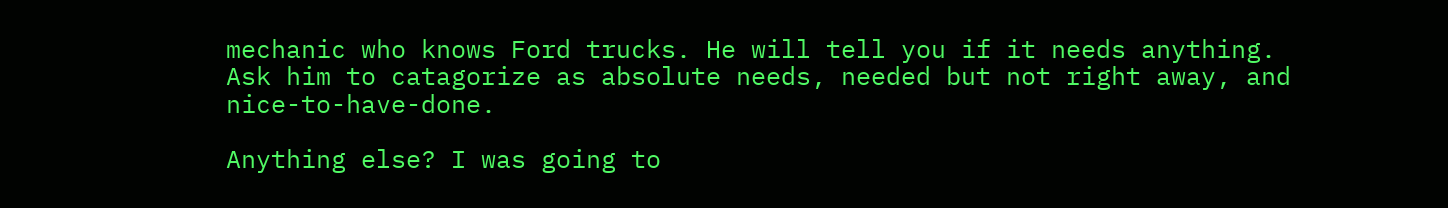mechanic who knows Ford trucks. He will tell you if it needs anything. Ask him to catagorize as absolute needs, needed but not right away, and nice-to-have-done.

Anything else? I was going to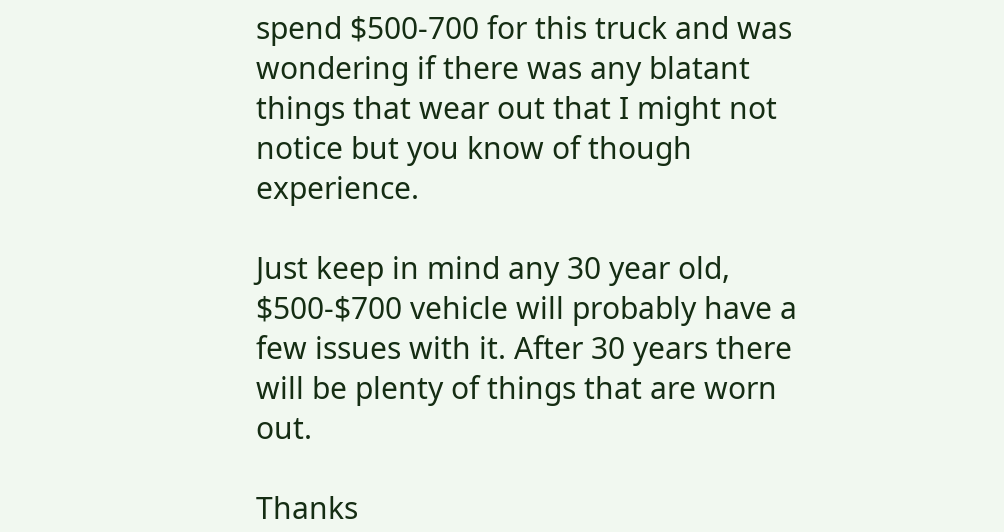spend $500-700 for this truck and was wondering if there was any blatant things that wear out that I might not notice but you know of though experience.

Just keep in mind any 30 year old, $500-$700 vehicle will probably have a few issues with it. After 30 years there will be plenty of things that are worn out.

Thanks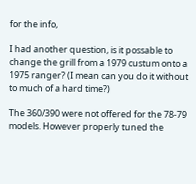for the info,

I had another question, is it possable to change the grill from a 1979 custum onto a 1975 ranger? (I mean can you do it without to much of a hard time?)

The 360/390 were not offered for the 78-79 models. However properly tuned the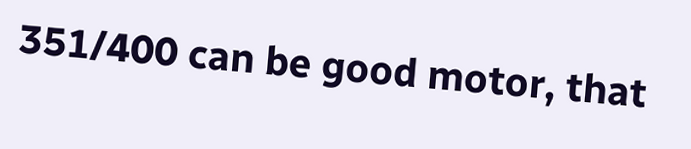351/400 can be good motor, that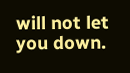will not let you down.